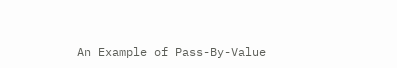An Example of Pass-By-Value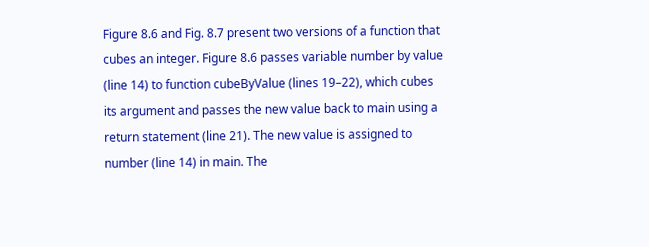Figure 8.6 and Fig. 8.7 present two versions of a function that cubes an integer. Figure 8.6 passes variable number by value (line 14) to function cubeByValue (lines 19–22), which cubes its argument and passes the new value back to main using a return statement (line 21). The new value is assigned to number (line 14) in main. The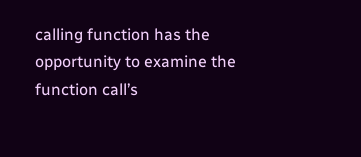calling function has the opportunity to examine the function call’s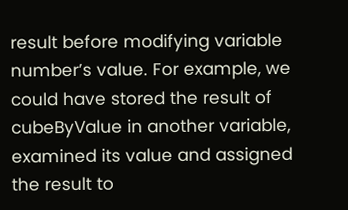result before modifying variable number’s value. For example, we could have stored the result of cubeByValue in another variable, examined its value and assigned the result to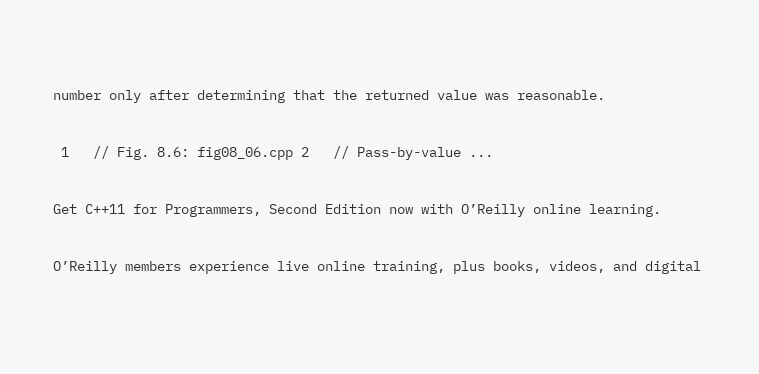number only after determining that the returned value was reasonable.

 1   // Fig. 8.6: fig08_06.cpp 2   // Pass-by-value ...

Get C++11 for Programmers, Second Edition now with O’Reilly online learning.

O’Reilly members experience live online training, plus books, videos, and digital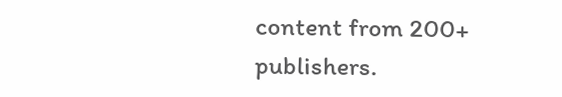content from 200+ publishers.